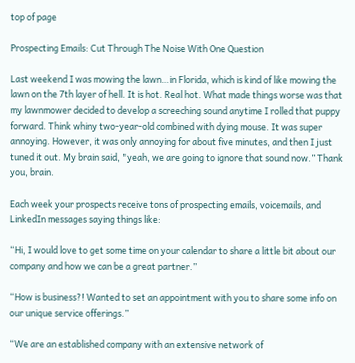top of page

Prospecting Emails: Cut Through The Noise With One Question

Last weekend I was mowing the lawn…in Florida, which is kind of like mowing the lawn on the 7th layer of hell. It is hot. Real hot. What made things worse was that my lawnmower decided to develop a screeching sound anytime I rolled that puppy forward. Think whiny two-year-old combined with dying mouse. It was super annoying. However, it was only annoying for about five minutes, and then I just tuned it out. My brain said, "yeah, we are going to ignore that sound now.” Thank you, brain.

Each week your prospects receive tons of prospecting emails, voicemails, and LinkedIn messages saying things like:

“Hi, I would love to get some time on your calendar to share a little bit about our company and how we can be a great partner.”

“How is business?! Wanted to set an appointment with you to share some info on our unique service offerings.”

“We are an established company with an extensive network of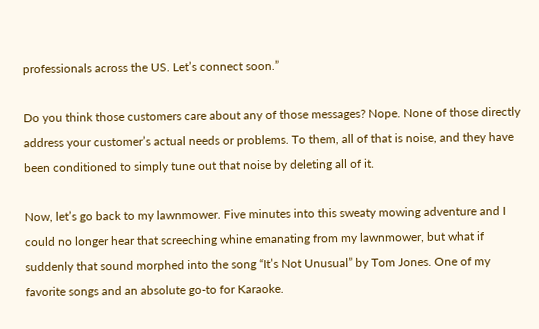professionals across the US. Let’s connect soon.”

Do you think those customers care about any of those messages? Nope. None of those directly address your customer’s actual needs or problems. To them, all of that is noise, and they have been conditioned to simply tune out that noise by deleting all of it.

Now, let’s go back to my lawnmower. Five minutes into this sweaty mowing adventure and I could no longer hear that screeching whine emanating from my lawnmower, but what if suddenly that sound morphed into the song “It’s Not Unusual” by Tom Jones. One of my favorite songs and an absolute go-to for Karaoke.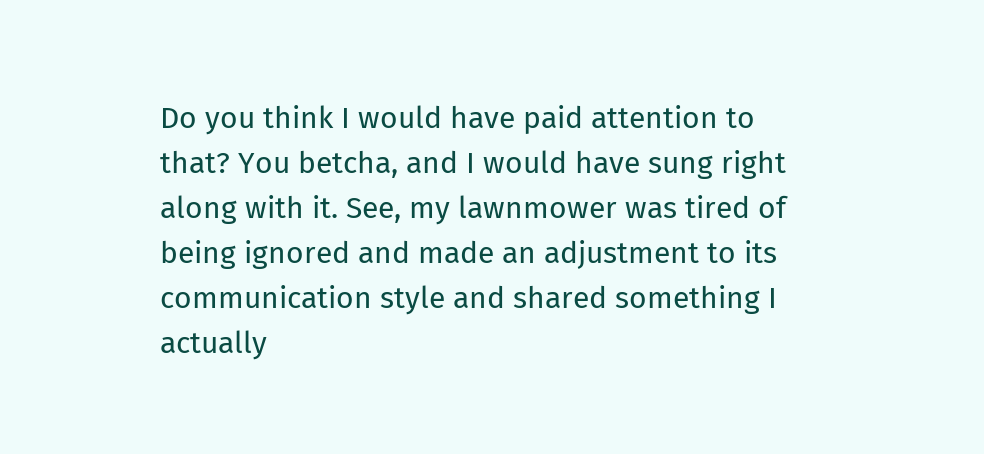Do you think I would have paid attention to that? You betcha, and I would have sung right along with it. See, my lawnmower was tired of being ignored and made an adjustment to its communication style and shared something I actually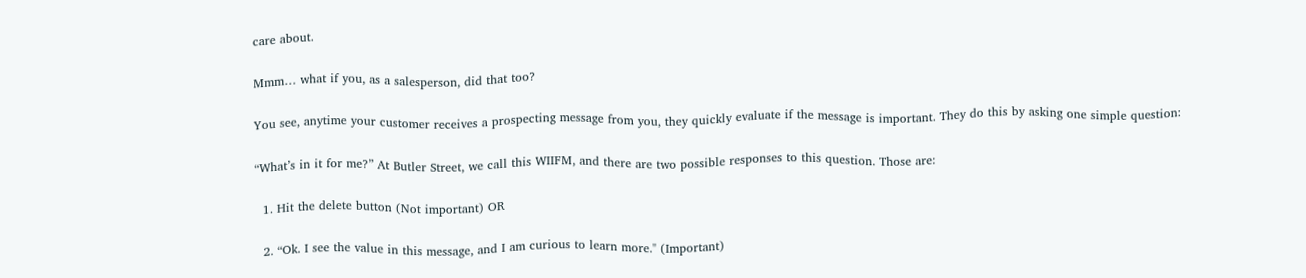care about.

Mmm… what if you, as a salesperson, did that too?

You see, anytime your customer receives a prospecting message from you, they quickly evaluate if the message is important. They do this by asking one simple question:

“What’s in it for me?” At Butler Street, we call this WIIFM, and there are two possible responses to this question. Those are:

  1. Hit the delete button (Not important) OR

  2. “Ok. I see the value in this message, and I am curious to learn more." (Important)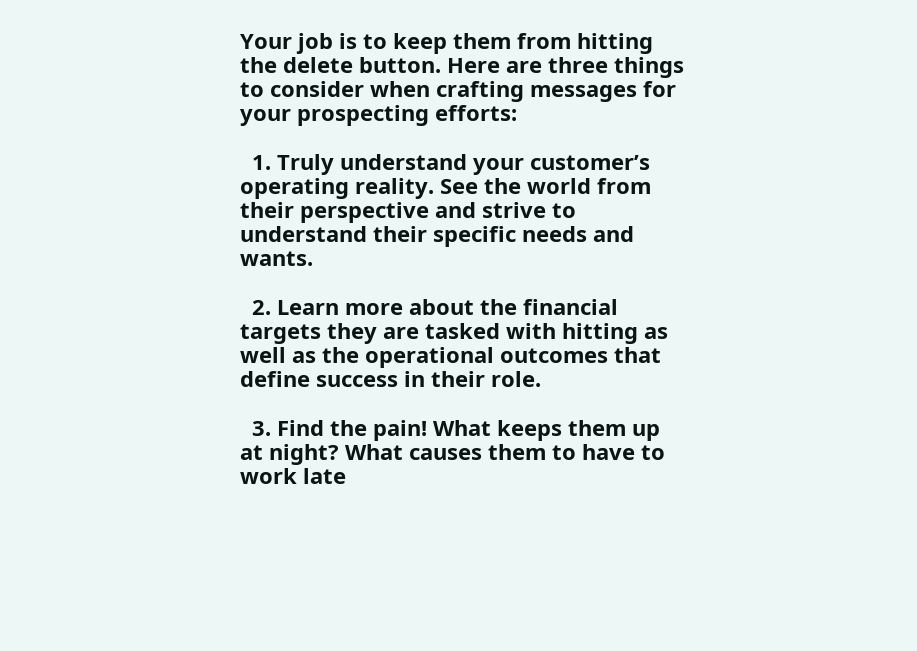Your job is to keep them from hitting the delete button. Here are three things to consider when crafting messages for your prospecting efforts:

  1. Truly understand your customer’s operating reality. See the world from their perspective and strive to understand their specific needs and wants.

  2. Learn more about the financial targets they are tasked with hitting as well as the operational outcomes that define success in their role.

  3. Find the pain! What keeps them up at night? What causes them to have to work late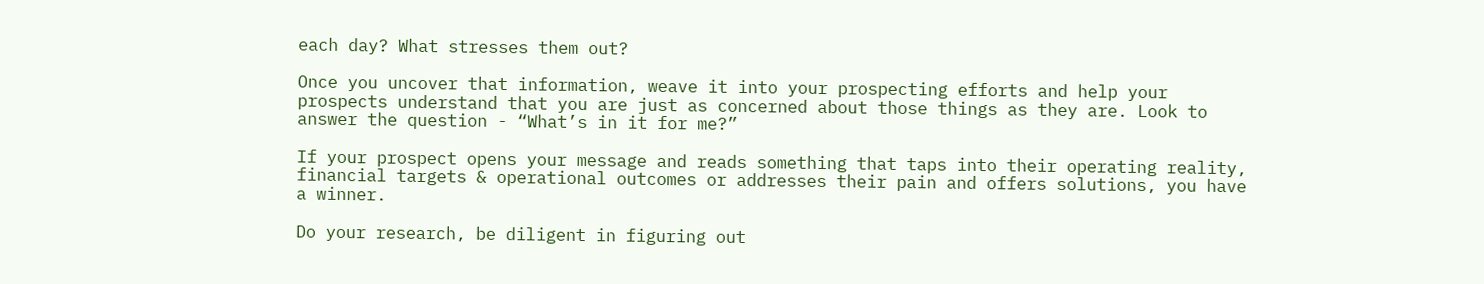each day? What stresses them out?

Once you uncover that information, weave it into your prospecting efforts and help your prospects understand that you are just as concerned about those things as they are. Look to answer the question - “What’s in it for me?”

If your prospect opens your message and reads something that taps into their operating reality, financial targets & operational outcomes or addresses their pain and offers solutions, you have a winner.

Do your research, be diligent in figuring out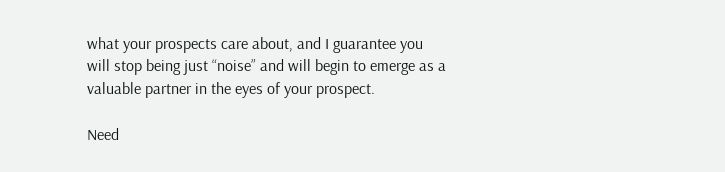what your prospects care about, and I guarantee you will stop being just “noise” and will begin to emerge as a valuable partner in the eyes of your prospect.

Need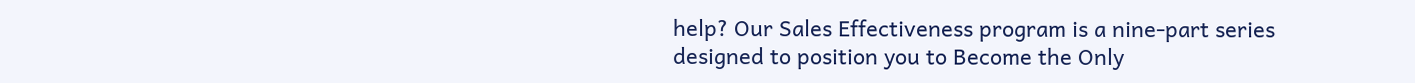help? Our Sales Effectiveness program is a nine-part series designed to position you to Become the Only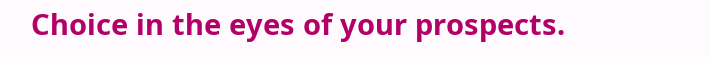Choice in the eyes of your prospects.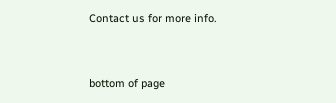Contact us for more info.


bottom of page